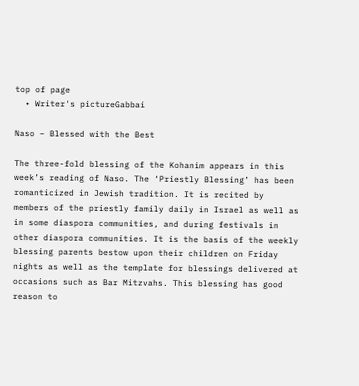top of page
  • Writer's pictureGabbai

Naso – Blessed with the Best

The three-fold blessing of the Kohanim appears in this week’s reading of Naso. The ‘Priestly Blessing’ has been romanticized in Jewish tradition. It is recited by members of the priestly family daily in Israel as well as in some diaspora communities, and during festivals in other diaspora communities. It is the basis of the weekly blessing parents bestow upon their children on Friday nights as well as the template for blessings delivered at occasions such as Bar Mitzvahs. This blessing has good reason to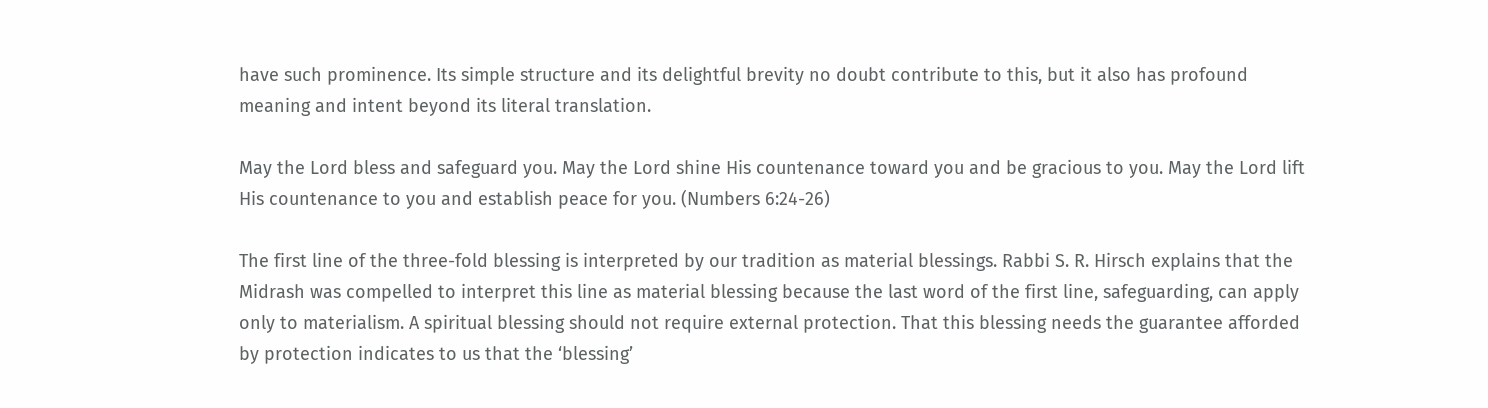have such prominence. Its simple structure and its delightful brevity no doubt contribute to this, but it also has profound meaning and intent beyond its literal translation.

May the Lord bless and safeguard you. May the Lord shine His countenance toward you and be gracious to you. May the Lord lift His countenance to you and establish peace for you. (Numbers 6:24-26)

The first line of the three-fold blessing is interpreted by our tradition as material blessings. Rabbi S. R. Hirsch explains that the Midrash was compelled to interpret this line as material blessing because the last word of the first line, safeguarding, can apply only to materialism. A spiritual blessing should not require external protection. That this blessing needs the guarantee afforded by protection indicates to us that the ‘blessing’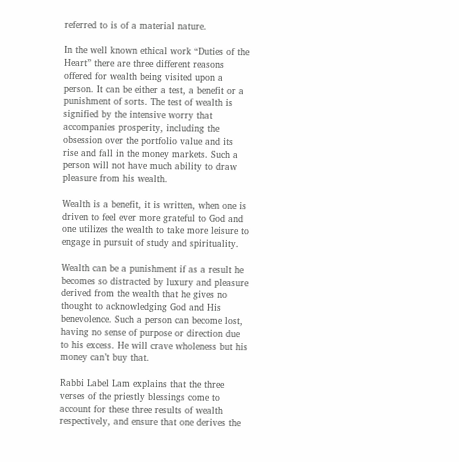referred to is of a material nature.

In the well known ethical work “Duties of the Heart” there are three different reasons offered for wealth being visited upon a person. It can be either a test, a benefit or a punishment of sorts. The test of wealth is signified by the intensive worry that accompanies prosperity, including the obsession over the portfolio value and its rise and fall in the money markets. Such a person will not have much ability to draw pleasure from his wealth.

Wealth is a benefit, it is written, when one is driven to feel ever more grateful to God and one utilizes the wealth to take more leisure to engage in pursuit of study and spirituality.

Wealth can be a punishment if as a result he becomes so distracted by luxury and pleasure derived from the wealth that he gives no thought to acknowledging God and His benevolence. Such a person can become lost, having no sense of purpose or direction due to his excess. He will crave wholeness but his money can’t buy that.

Rabbi Label Lam explains that the three verses of the priestly blessings come to account for these three results of wealth respectively, and ensure that one derives the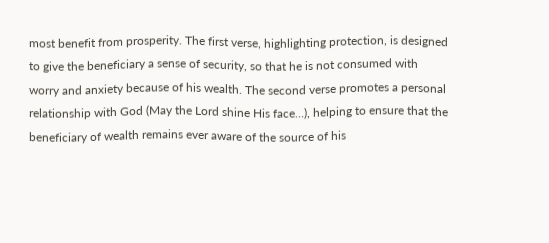most benefit from prosperity. The first verse, highlighting protection, is designed to give the beneficiary a sense of security, so that he is not consumed with worry and anxiety because of his wealth. The second verse promotes a personal relationship with God (May the Lord shine His face…), helping to ensure that the beneficiary of wealth remains ever aware of the source of his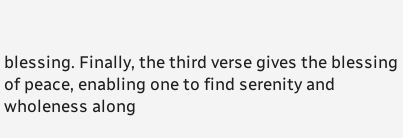blessing. Finally, the third verse gives the blessing of peace, enabling one to find serenity and wholeness along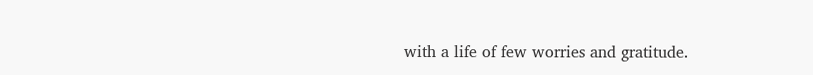with a life of few worries and gratitude.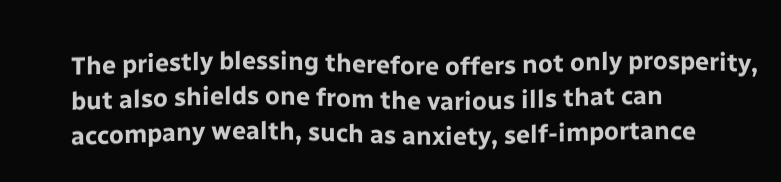The priestly blessing therefore offers not only prosperity, but also shields one from the various ills that can accompany wealth, such as anxiety, self-importance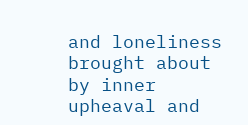and loneliness brought about by inner upheaval and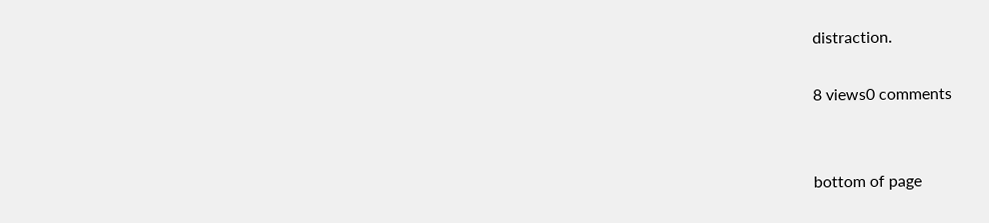distraction.

8 views0 comments


bottom of page